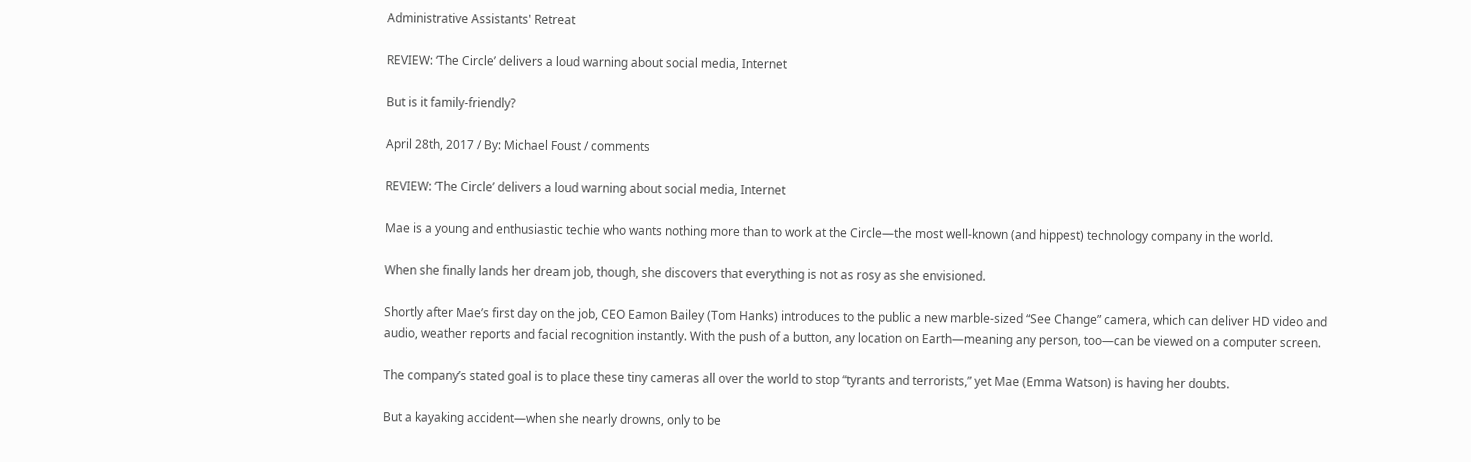Administrative Assistants' Retreat

REVIEW: ‘The Circle’ delivers a loud warning about social media, Internet

But is it family-friendly?

April 28th, 2017 / By: Michael Foust / comments

REVIEW: ‘The Circle’ delivers a loud warning about social media, Internet

Mae is a young and enthusiastic techie who wants nothing more than to work at the Circle—the most well-known (and hippest) technology company in the world.

When she finally lands her dream job, though, she discovers that everything is not as rosy as she envisioned.

Shortly after Mae’s first day on the job, CEO Eamon Bailey (Tom Hanks) introduces to the public a new marble-sized “See Change” camera, which can deliver HD video and audio, weather reports and facial recognition instantly. With the push of a button, any location on Earth—meaning any person, too—can be viewed on a computer screen.

The company’s stated goal is to place these tiny cameras all over the world to stop “tyrants and terrorists,” yet Mae (Emma Watson) is having her doubts.

But a kayaking accident—when she nearly drowns, only to be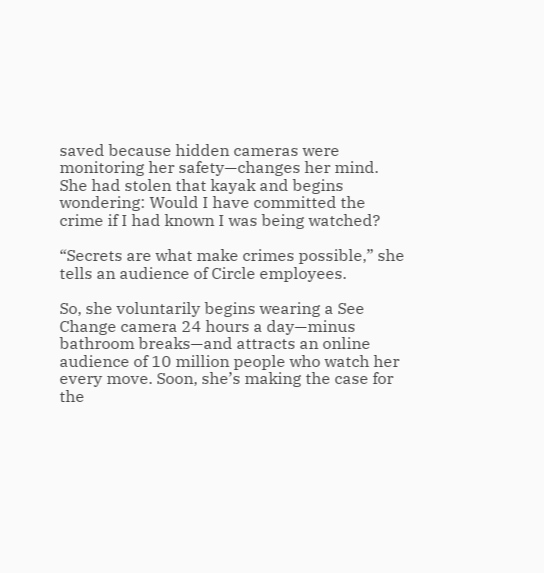saved because hidden cameras were monitoring her safety—changes her mind. She had stolen that kayak and begins wondering: Would I have committed the crime if I had known I was being watched?

“Secrets are what make crimes possible,” she tells an audience of Circle employees.

So, she voluntarily begins wearing a See Change camera 24 hours a day—minus bathroom breaks—and attracts an online audience of 10 million people who watch her every move. Soon, she’s making the case for the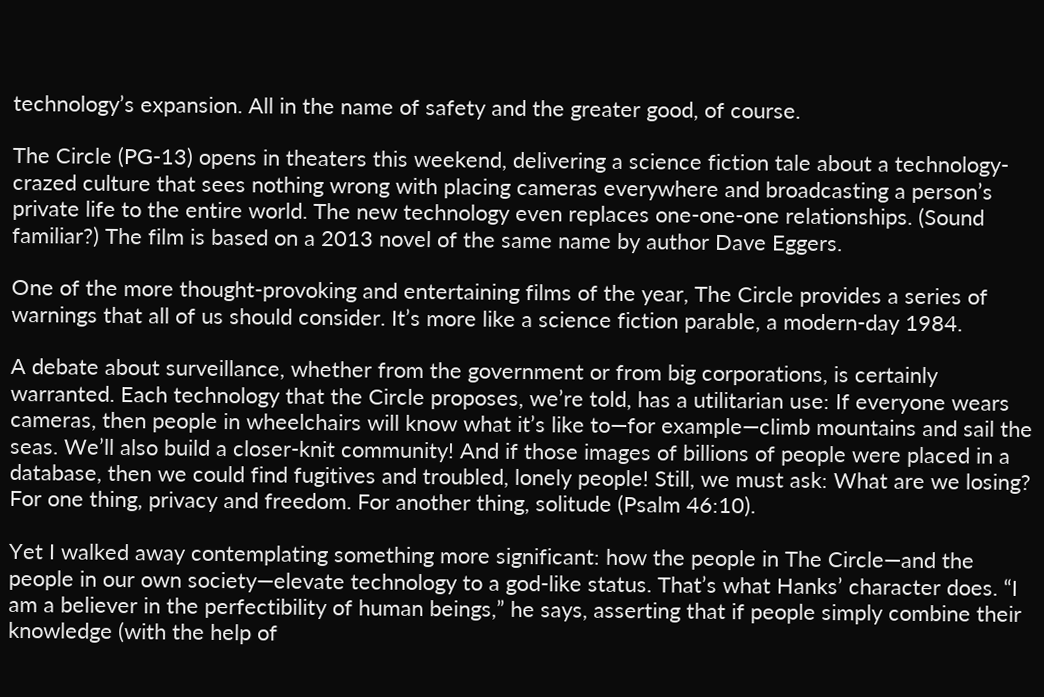technology’s expansion. All in the name of safety and the greater good, of course.

The Circle (PG-13) opens in theaters this weekend, delivering a science fiction tale about a technology-crazed culture that sees nothing wrong with placing cameras everywhere and broadcasting a person’s private life to the entire world. The new technology even replaces one-one-one relationships. (Sound familiar?) The film is based on a 2013 novel of the same name by author Dave Eggers.

One of the more thought-provoking and entertaining films of the year, The Circle provides a series of warnings that all of us should consider. It’s more like a science fiction parable, a modern-day 1984.

A debate about surveillance, whether from the government or from big corporations, is certainly warranted. Each technology that the Circle proposes, we’re told, has a utilitarian use: If everyone wears cameras, then people in wheelchairs will know what it’s like to—for example—climb mountains and sail the seas. We’ll also build a closer-knit community! And if those images of billions of people were placed in a database, then we could find fugitives and troubled, lonely people! Still, we must ask: What are we losing? For one thing, privacy and freedom. For another thing, solitude (Psalm 46:10).

Yet I walked away contemplating something more significant: how the people in The Circle—and the people in our own society—elevate technology to a god-like status. That’s what Hanks’ character does. “I am a believer in the perfectibility of human beings,” he says, asserting that if people simply combine their knowledge (with the help of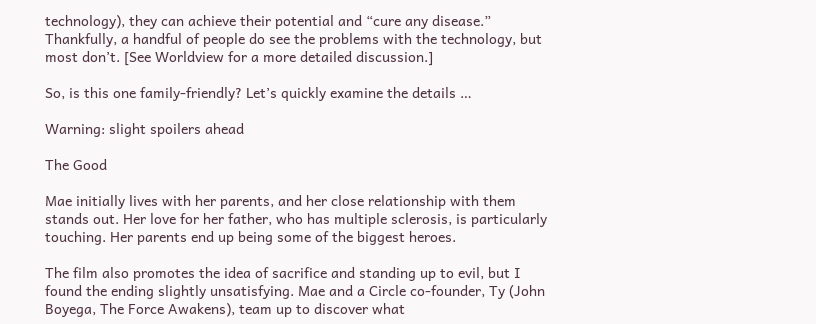technology), they can achieve their potential and “cure any disease.” Thankfully, a handful of people do see the problems with the technology, but most don’t. [See Worldview for a more detailed discussion.]

So, is this one family-friendly? Let’s quickly examine the details …

Warning: slight spoilers ahead

The Good

Mae initially lives with her parents, and her close relationship with them stands out. Her love for her father, who has multiple sclerosis, is particularly touching. Her parents end up being some of the biggest heroes.

The film also promotes the idea of sacrifice and standing up to evil, but I found the ending slightly unsatisfying. Mae and a Circle co-founder, Ty (John Boyega, The Force Awakens), team up to discover what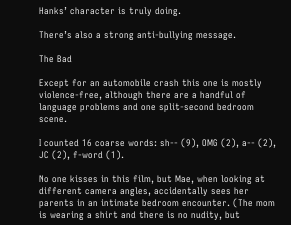Hanks’ character is truly doing.

There’s also a strong anti-bullying message.

The Bad

Except for an automobile crash this one is mostly violence-free, although there are a handful of language problems and one split-second bedroom scene.

I counted 16 coarse words: sh-- (9), OMG (2), a-- (2), JC (2), f-word (1).

No one kisses in this film, but Mae, when looking at different camera angles, accidentally sees her parents in an intimate bedroom encounter. (The mom is wearing a shirt and there is no nudity, but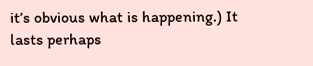it’s obvious what is happening.) It lasts perhaps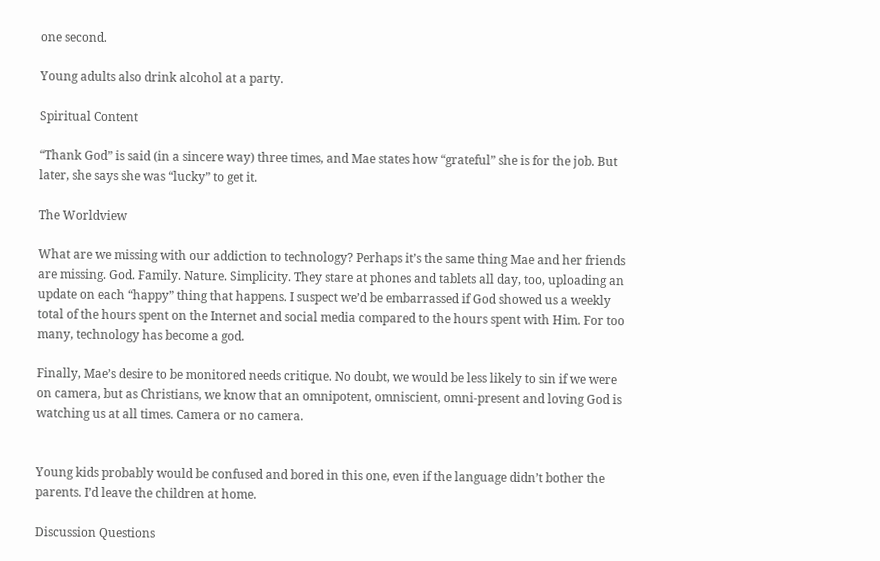one second.

Young adults also drink alcohol at a party.

Spiritual Content

“Thank God” is said (in a sincere way) three times, and Mae states how “grateful” she is for the job. But later, she says she was “lucky” to get it.

The Worldview

What are we missing with our addiction to technology? Perhaps it’s the same thing Mae and her friends are missing. God. Family. Nature. Simplicity. They stare at phones and tablets all day, too, uploading an update on each “happy” thing that happens. I suspect we’d be embarrassed if God showed us a weekly total of the hours spent on the Internet and social media compared to the hours spent with Him. For too many, technology has become a god.

Finally, Mae’s desire to be monitored needs critique. No doubt, we would be less likely to sin if we were on camera, but as Christians, we know that an omnipotent, omniscient, omni-present and loving God is watching us at all times. Camera or no camera.


Young kids probably would be confused and bored in this one, even if the language didn’t bother the parents. I’d leave the children at home.

Discussion Questions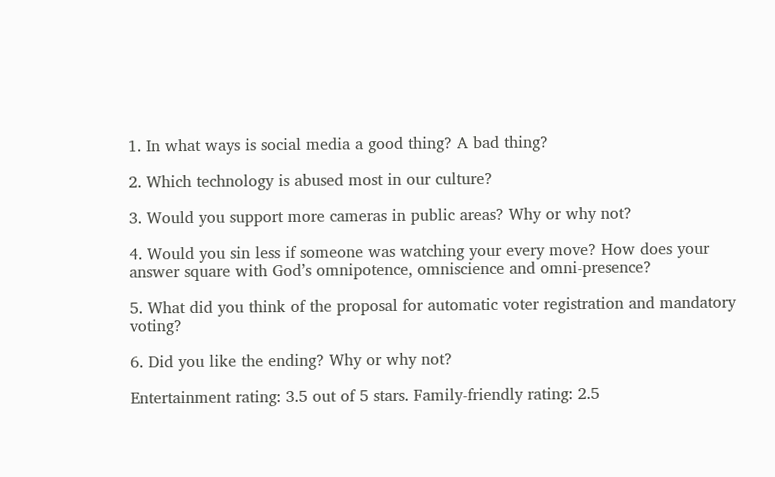1. In what ways is social media a good thing? A bad thing?

2. Which technology is abused most in our culture?

3. Would you support more cameras in public areas? Why or why not?

4. Would you sin less if someone was watching your every move? How does your answer square with God’s omnipotence, omniscience and omni-presence?

5. What did you think of the proposal for automatic voter registration and mandatory voting?

6. Did you like the ending? Why or why not?

Entertainment rating: 3.5 out of 5 stars. Family-friendly rating: 2.5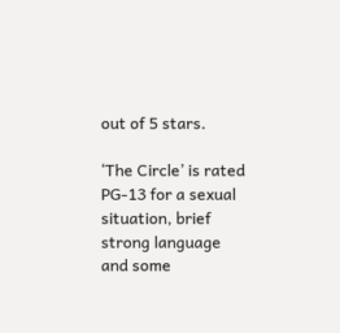out of 5 stars.

‘The Circle’ is rated PG-13 for a sexual situation, brief strong language and some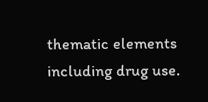thematic elements including drug use.